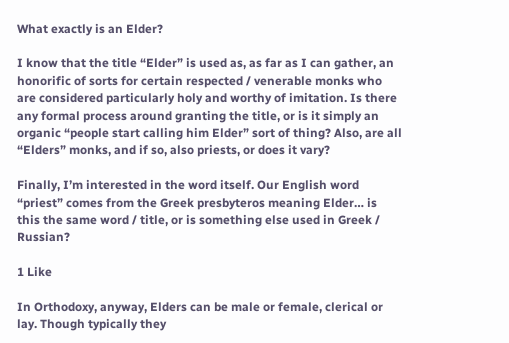What exactly is an Elder?

I know that the title “Elder” is used as, as far as I can gather, an honorific of sorts for certain respected / venerable monks who are considered particularly holy and worthy of imitation. Is there any formal process around granting the title, or is it simply an organic “people start calling him Elder” sort of thing? Also, are all “Elders” monks, and if so, also priests, or does it vary?

Finally, I’m interested in the word itself. Our English word “priest” comes from the Greek presbyteros meaning Elder… is this the same word / title, or is something else used in Greek / Russian?

1 Like

In Orthodoxy, anyway, Elders can be male or female, clerical or lay. Though typically they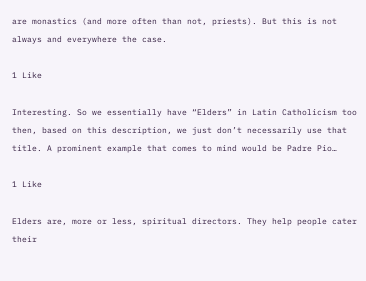are monastics (and more often than not, priests). But this is not always and everywhere the case.

1 Like

Interesting. So we essentially have “Elders” in Latin Catholicism too then, based on this description, we just don’t necessarily use that title. A prominent example that comes to mind would be Padre Pio…

1 Like

Elders are, more or less, spiritual directors. They help people cater their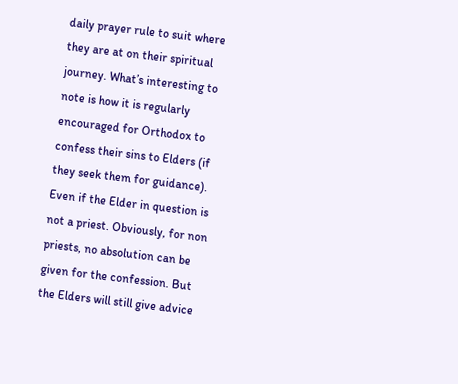daily prayer rule to suit where they are at on their spiritual journey. What’s interesting to note is how it is regularly encouraged for Orthodox to confess their sins to Elders (if they seek them for guidance). Even if the Elder in question is not a priest. Obviously, for non priests, no absolution can be given for the confession. But the Elders will still give advice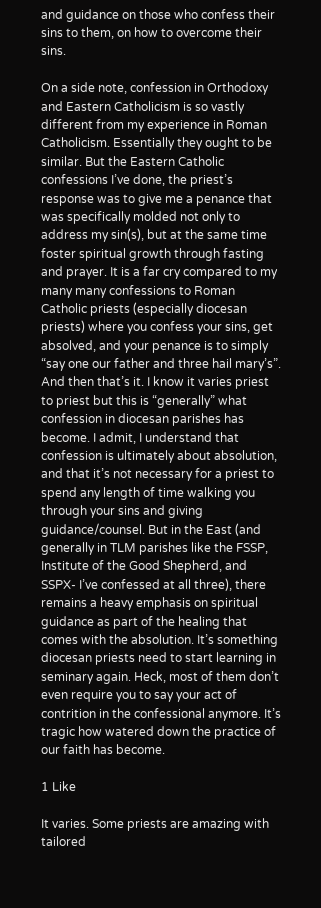and guidance on those who confess their sins to them, on how to overcome their sins.

On a side note, confession in Orthodoxy and Eastern Catholicism is so vastly different from my experience in Roman Catholicism. Essentially they ought to be similar. But the Eastern Catholic confessions I’ve done, the priest’s response was to give me a penance that was specifically molded not only to address my sin(s), but at the same time foster spiritual growth through fasting and prayer. It is a far cry compared to my many many confessions to Roman Catholic priests (especially diocesan priests) where you confess your sins, get absolved, and your penance is to simply “say one our father and three hail mary’s”. And then that’s it. I know it varies priest to priest but this is “generally” what confession in diocesan parishes has become. I admit, I understand that confession is ultimately about absolution, and that it’s not necessary for a priest to spend any length of time walking you through your sins and giving guidance/counsel. But in the East (and generally in TLM parishes like the FSSP, Institute of the Good Shepherd, and SSPX- I’ve confessed at all three), there remains a heavy emphasis on spiritual guidance as part of the healing that comes with the absolution. It’s something diocesan priests need to start learning in seminary again. Heck, most of them don’t even require you to say your act of contrition in the confessional anymore. It’s tragic how watered down the practice of our faith has become.

1 Like

It varies. Some priests are amazing with tailored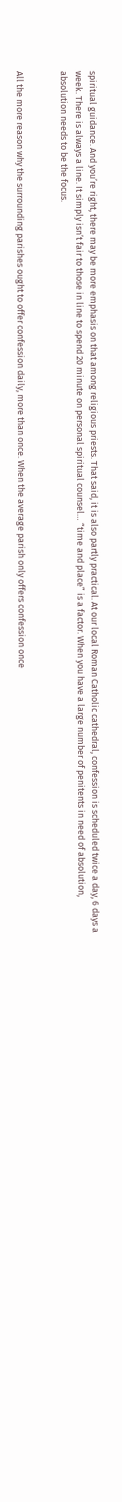spiritual guidance. And you’re right, there may be more emphasis on that among religious priests. That said, it is also partly practical. At our local Roman Catholic cathedral, confession is scheduled twice a day, 6 days a week. There is always a line. It simply isn’t fair to those in line to spend 20 minute on personal spiritual counsel… “time and place” is a factor. When you have a large number of penitents in need of absolution, absolution needs to be the focus.


All the more reason why the surrounding parishes ought to offer confession daily, more than once. When the average parish only offers confession once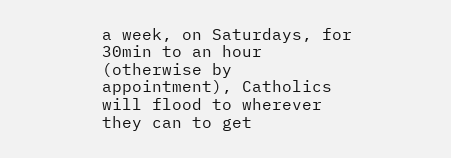a week, on Saturdays, for 30min to an hour (otherwise by appointment), Catholics will flood to wherever they can to get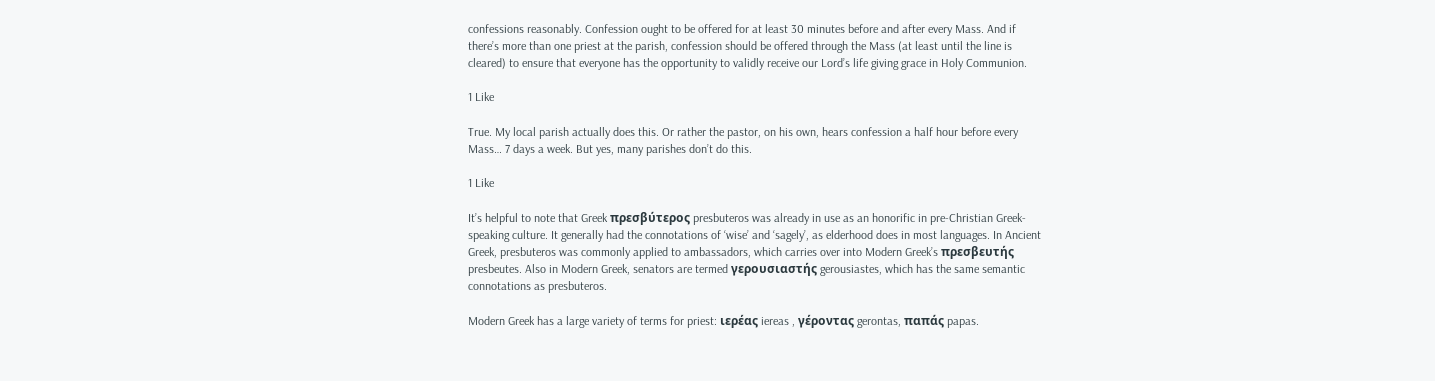confessions reasonably. Confession ought to be offered for at least 30 minutes before and after every Mass. And if there’s more than one priest at the parish, confession should be offered through the Mass (at least until the line is cleared) to ensure that everyone has the opportunity to validly receive our Lord’s life giving grace in Holy Communion.

1 Like

True. My local parish actually does this. Or rather the pastor, on his own, hears confession a half hour before every Mass… 7 days a week. But yes, many parishes don’t do this.

1 Like

It’s helpful to note that Greek πρεσβύτερος presbuteros was already in use as an honorific in pre-Christian Greek-speaking culture. It generally had the connotations of ‘wise’ and ‘sagely’, as elderhood does in most languages. In Ancient Greek, presbuteros was commonly applied to ambassadors, which carries over into Modern Greek’s πρεσβευτής presbeutes. Also in Modern Greek, senators are termed γερουσιαστής gerousiastes, which has the same semantic connotations as presbuteros.

Modern Greek has a large variety of terms for priest: ιερέας iereas , γέροντας gerontas, παπάς papas.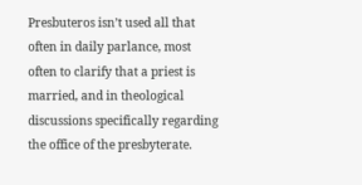Presbuteros isn’t used all that often in daily parlance, most often to clarify that a priest is married, and in theological discussions specifically regarding the office of the presbyterate.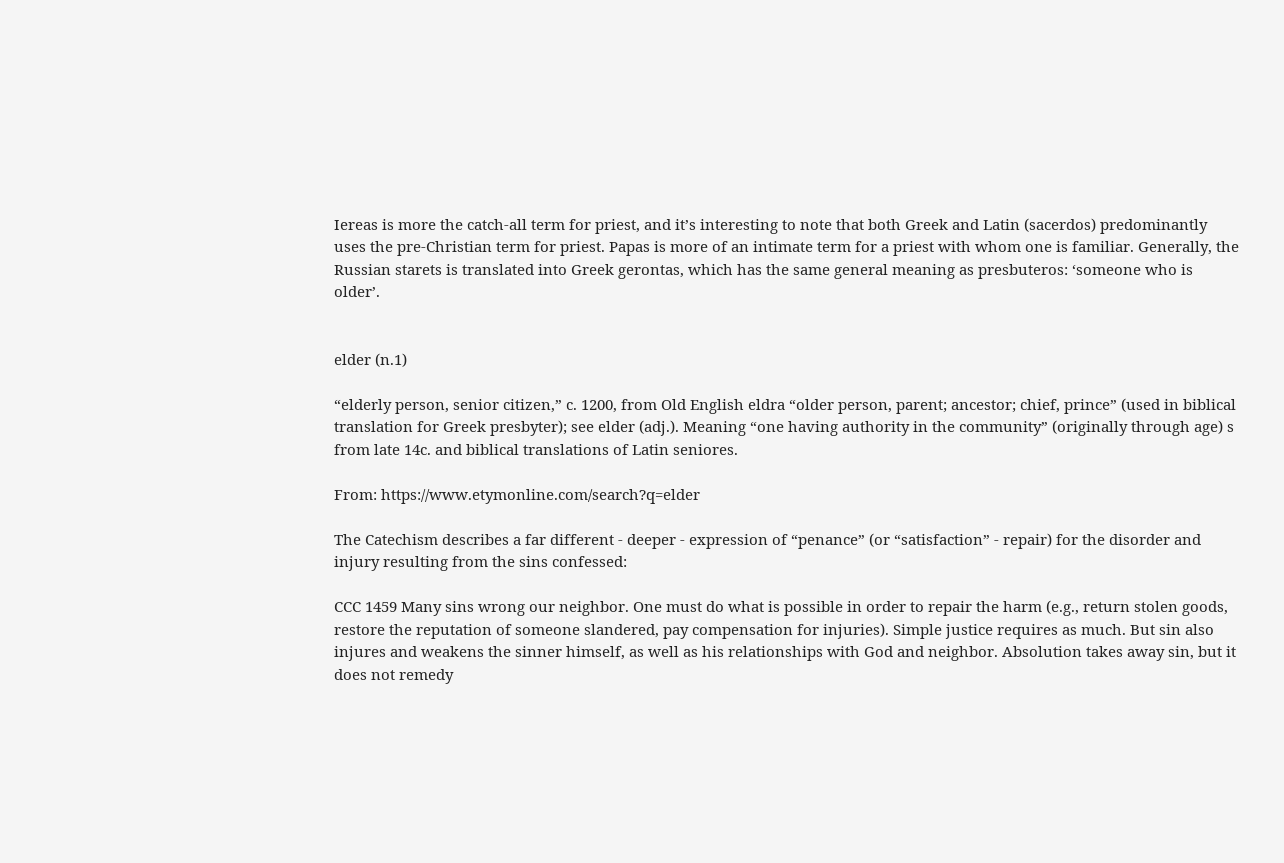Iereas is more the catch-all term for priest, and it’s interesting to note that both Greek and Latin (sacerdos) predominantly uses the pre-Christian term for priest. Papas is more of an intimate term for a priest with whom one is familiar. Generally, the Russian starets is translated into Greek gerontas, which has the same general meaning as presbuteros: ‘someone who is older’.


elder (n.1)

“elderly person, senior citizen,” c. 1200, from Old English eldra “older person, parent; ancestor; chief, prince” (used in biblical translation for Greek presbyter); see elder (adj.). Meaning “one having authority in the community” (originally through age) s from late 14c. and biblical translations of Latin seniores.

From: https://www.etymonline.com/search?q=elder

The Catechism describes a far different - deeper - expression of “penance” (or “satisfaction” - repair) for the disorder and injury resulting from the sins confessed:

CCC 1459 Many sins wrong our neighbor. One must do what is possible in order to repair the harm (e.g., return stolen goods, restore the reputation of someone slandered, pay compensation for injuries). Simple justice requires as much. But sin also injures and weakens the sinner himself, as well as his relationships with God and neighbor. Absolution takes away sin, but it does not remedy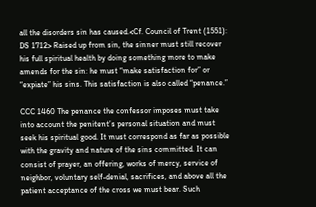all the disorders sin has caused.<Cf. Council of Trent (1551): DS 1712> Raised up from sin, the sinner must still recover his full spiritual health by doing something more to make amends for the sin: he must “make satisfaction for” or “expiate” his sins. This satisfaction is also called “penance.”

CCC 1460 The penance the confessor imposes must take into account the penitent’s personal situation and must seek his spiritual good. It must correspond as far as possible with the gravity and nature of the sins committed. It can consist of prayer, an offering, works of mercy, service of neighbor, voluntary self-denial, sacrifices, and above all the patient acceptance of the cross we must bear. Such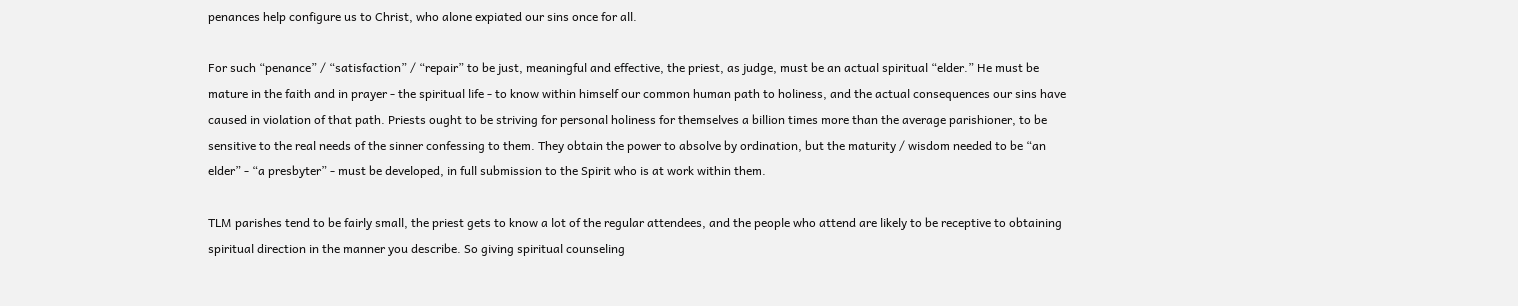penances help configure us to Christ, who alone expiated our sins once for all.

For such “penance” / “satisfaction” / “repair” to be just, meaningful and effective, the priest, as judge, must be an actual spiritual “elder.” He must be mature in the faith and in prayer - the spiritual life - to know within himself our common human path to holiness, and the actual consequences our sins have caused in violation of that path. Priests ought to be striving for personal holiness for themselves a billion times more than the average parishioner, to be sensitive to the real needs of the sinner confessing to them. They obtain the power to absolve by ordination, but the maturity / wisdom needed to be “an elder” - “a presbyter” - must be developed, in full submission to the Spirit who is at work within them.

TLM parishes tend to be fairly small, the priest gets to know a lot of the regular attendees, and the people who attend are likely to be receptive to obtaining spiritual direction in the manner you describe. So giving spiritual counseling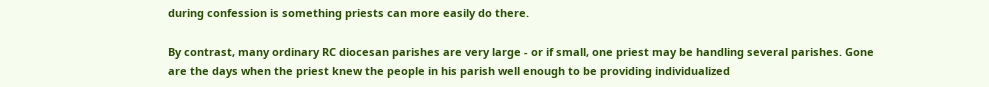during confession is something priests can more easily do there.

By contrast, many ordinary RC diocesan parishes are very large - or if small, one priest may be handling several parishes. Gone are the days when the priest knew the people in his parish well enough to be providing individualized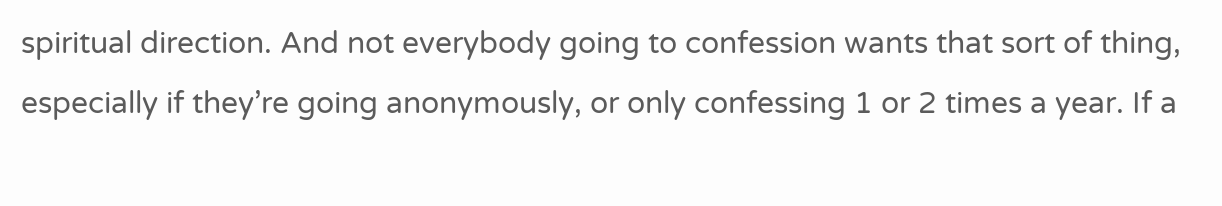spiritual direction. And not everybody going to confession wants that sort of thing, especially if they’re going anonymously, or only confessing 1 or 2 times a year. If a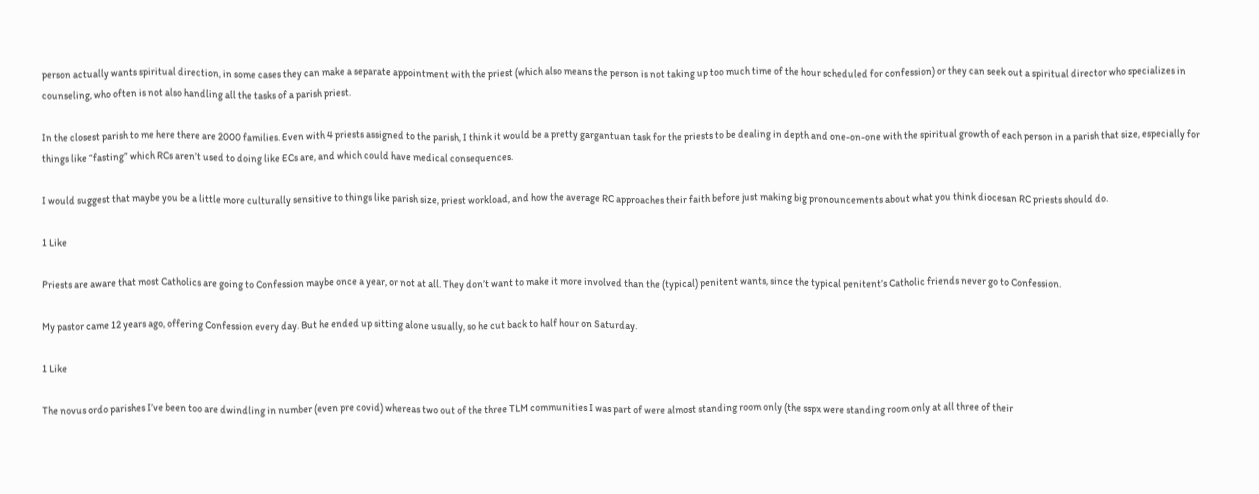person actually wants spiritual direction, in some cases they can make a separate appointment with the priest (which also means the person is not taking up too much time of the hour scheduled for confession) or they can seek out a spiritual director who specializes in counseling, who often is not also handling all the tasks of a parish priest.

In the closest parish to me here there are 2000 families. Even with 4 priests assigned to the parish, I think it would be a pretty gargantuan task for the priests to be dealing in depth and one-on-one with the spiritual growth of each person in a parish that size, especially for things like “fasting” which RCs aren’t used to doing like ECs are, and which could have medical consequences.

I would suggest that maybe you be a little more culturally sensitive to things like parish size, priest workload, and how the average RC approaches their faith before just making big pronouncements about what you think diocesan RC priests should do.

1 Like

Priests are aware that most Catholics are going to Confession maybe once a year, or not at all. They don’t want to make it more involved than the (typical) penitent wants, since the typical penitent’s Catholic friends never go to Confession.

My pastor came 12 years ago, offering Confession every day. But he ended up sitting alone usually, so he cut back to half hour on Saturday.

1 Like

The novus ordo parishes I’ve been too are dwindling in number (even pre covid) whereas two out of the three TLM communities I was part of were almost standing room only (the sspx were standing room only at all three of their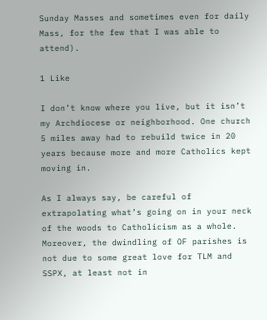Sunday Masses and sometimes even for daily Mass, for the few that I was able to attend).

1 Like

I don’t know where you live, but it isn’t my Archdiocese or neighborhood. One church 5 miles away had to rebuild twice in 20 years because more and more Catholics kept moving in.

As I always say, be careful of extrapolating what’s going on in your neck of the woods to Catholicism as a whole. Moreover, the dwindling of OF parishes is not due to some great love for TLM and SSPX, at least not in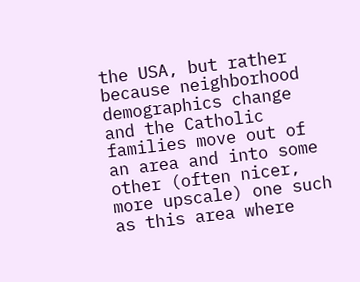the USA, but rather because neighborhood demographics change and the Catholic families move out of an area and into some other (often nicer, more upscale) one such as this area where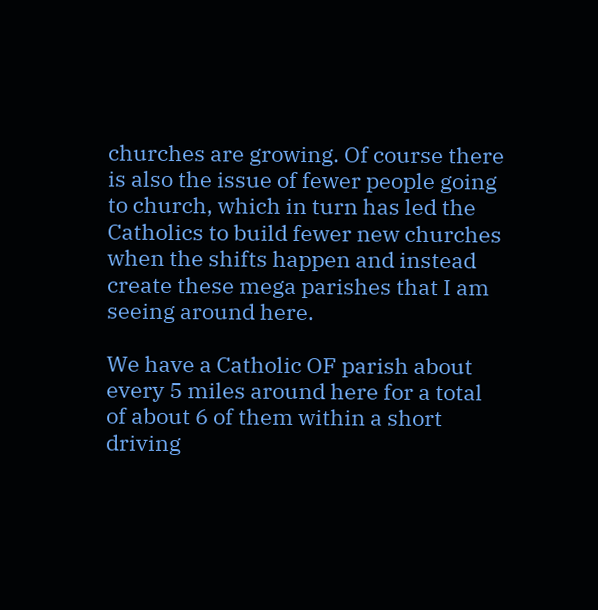churches are growing. Of course there is also the issue of fewer people going to church, which in turn has led the Catholics to build fewer new churches when the shifts happen and instead create these mega parishes that I am seeing around here.

We have a Catholic OF parish about every 5 miles around here for a total of about 6 of them within a short driving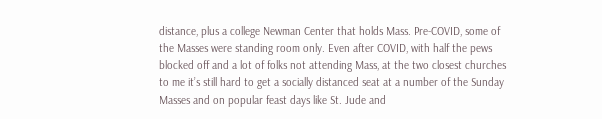distance, plus a college Newman Center that holds Mass. Pre-COVID, some of the Masses were standing room only. Even after COVID, with half the pews blocked off and a lot of folks not attending Mass, at the two closest churches to me it’s still hard to get a socially distanced seat at a number of the Sunday Masses and on popular feast days like St. Jude and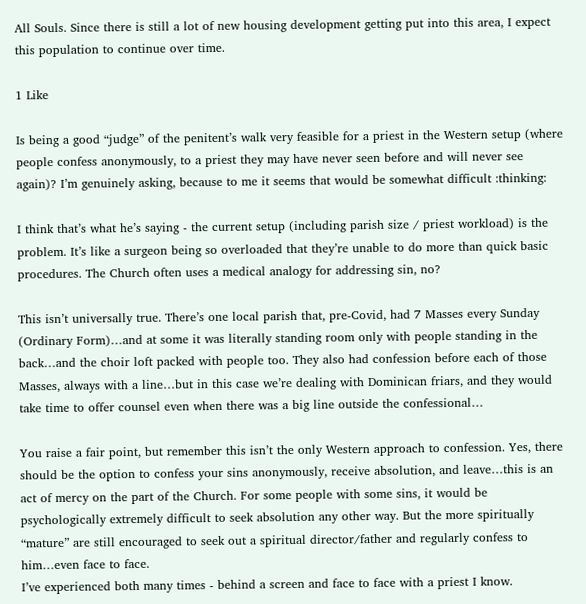All Souls. Since there is still a lot of new housing development getting put into this area, I expect this population to continue over time.

1 Like

Is being a good “judge” of the penitent’s walk very feasible for a priest in the Western setup (where people confess anonymously, to a priest they may have never seen before and will never see again)? I’m genuinely asking, because to me it seems that would be somewhat difficult :thinking:

I think that’s what he’s saying - the current setup (including parish size / priest workload) is the problem. It’s like a surgeon being so overloaded that they’re unable to do more than quick basic procedures. The Church often uses a medical analogy for addressing sin, no?

This isn’t universally true. There’s one local parish that, pre-Covid, had 7 Masses every Sunday (Ordinary Form)…and at some it was literally standing room only with people standing in the back…and the choir loft packed with people too. They also had confession before each of those Masses, always with a line…but in this case we’re dealing with Dominican friars, and they would take time to offer counsel even when there was a big line outside the confessional…

You raise a fair point, but remember this isn’t the only Western approach to confession. Yes, there should be the option to confess your sins anonymously, receive absolution, and leave…this is an act of mercy on the part of the Church. For some people with some sins, it would be psychologically extremely difficult to seek absolution any other way. But the more spiritually “mature” are still encouraged to seek out a spiritual director/father and regularly confess to him…even face to face.
I’ve experienced both many times - behind a screen and face to face with a priest I know.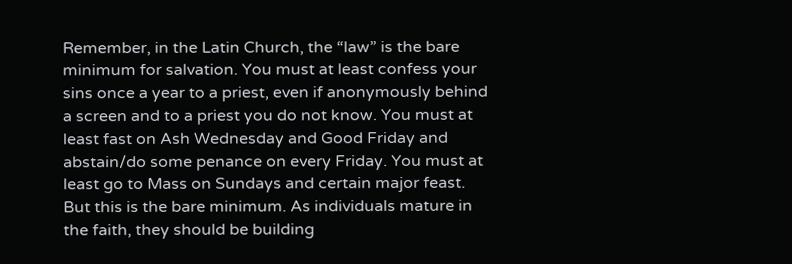Remember, in the Latin Church, the “law” is the bare minimum for salvation. You must at least confess your sins once a year to a priest, even if anonymously behind a screen and to a priest you do not know. You must at least fast on Ash Wednesday and Good Friday and abstain/do some penance on every Friday. You must at least go to Mass on Sundays and certain major feast. But this is the bare minimum. As individuals mature in the faith, they should be building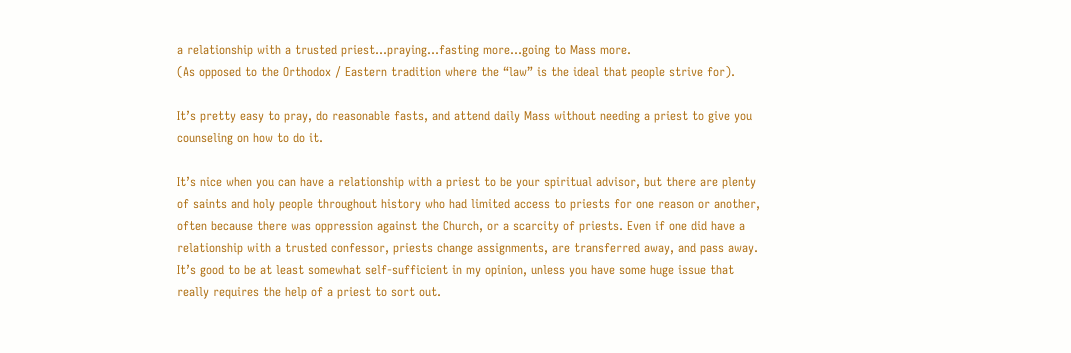a relationship with a trusted priest…praying…fasting more…going to Mass more.
(As opposed to the Orthodox / Eastern tradition where the “law” is the ideal that people strive for).

It’s pretty easy to pray, do reasonable fasts, and attend daily Mass without needing a priest to give you counseling on how to do it.

It’s nice when you can have a relationship with a priest to be your spiritual advisor, but there are plenty of saints and holy people throughout history who had limited access to priests for one reason or another, often because there was oppression against the Church, or a scarcity of priests. Even if one did have a relationship with a trusted confessor, priests change assignments, are transferred away, and pass away. It’s good to be at least somewhat self-sufficient in my opinion, unless you have some huge issue that really requires the help of a priest to sort out.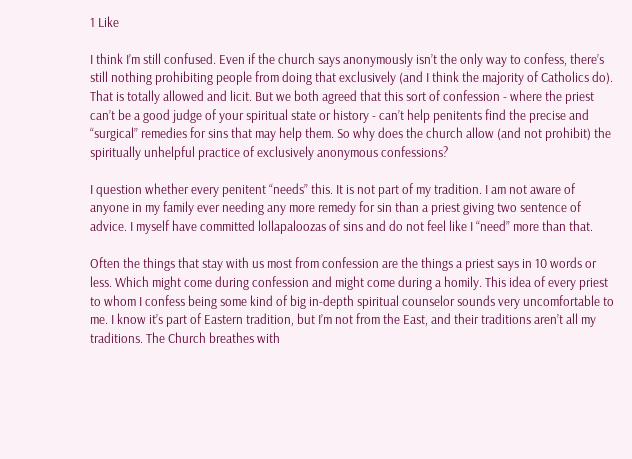1 Like

I think I’m still confused. Even if the church says anonymously isn’t the only way to confess, there’s still nothing prohibiting people from doing that exclusively (and I think the majority of Catholics do). That is totally allowed and licit. But we both agreed that this sort of confession - where the priest can’t be a good judge of your spiritual state or history - can’t help penitents find the precise and “surgical” remedies for sins that may help them. So why does the church allow (and not prohibit) the spiritually unhelpful practice of exclusively anonymous confessions?

I question whether every penitent “needs” this. It is not part of my tradition. I am not aware of anyone in my family ever needing any more remedy for sin than a priest giving two sentence of advice. I myself have committed lollapaloozas of sins and do not feel like I “need” more than that.

Often the things that stay with us most from confession are the things a priest says in 10 words or less. Which might come during confession and might come during a homily. This idea of every priest to whom I confess being some kind of big in-depth spiritual counselor sounds very uncomfortable to me. I know it’s part of Eastern tradition, but I’m not from the East, and their traditions aren’t all my traditions. The Church breathes with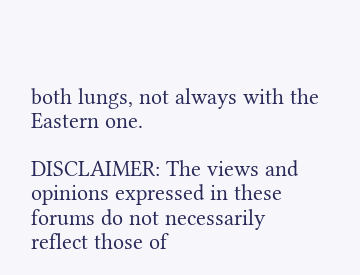both lungs, not always with the Eastern one.

DISCLAIMER: The views and opinions expressed in these forums do not necessarily reflect those of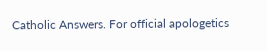Catholic Answers. For official apologetics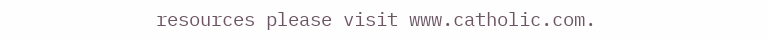resources please visit www.catholic.com.